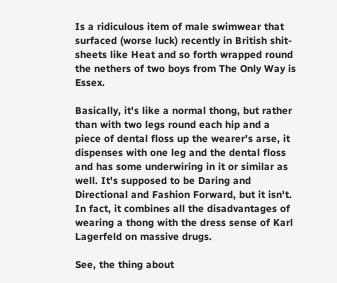Is a ridiculous item of male swimwear that surfaced (worse luck) recently in British shit-sheets like Heat and so forth wrapped round the nethers of two boys from The Only Way is Essex.

Basically, it's like a normal thong, but rather than with two legs round each hip and a piece of dental floss up the wearer's arse, it dispenses with one leg and the dental floss and has some underwiring in it or similar as well. It's supposed to be Daring and Directional and Fashion Forward, but it isn't. In fact, it combines all the disadvantages of wearing a thong with the dress sense of Karl Lagerfeld on massive drugs.

See, the thing about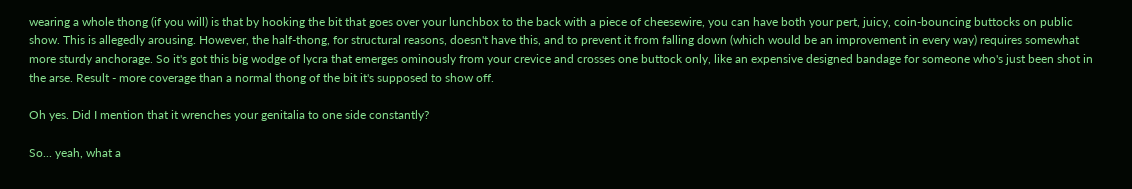wearing a whole thong (if you will) is that by hooking the bit that goes over your lunchbox to the back with a piece of cheesewire, you can have both your pert, juicy, coin-bouncing buttocks on public show. This is allegedly arousing. However, the half-thong, for structural reasons, doesn't have this, and to prevent it from falling down (which would be an improvement in every way) requires somewhat more sturdy anchorage. So it's got this big wodge of lycra that emerges ominously from your crevice and crosses one buttock only, like an expensive designed bandage for someone who's just been shot in the arse. Result - more coverage than a normal thong of the bit it's supposed to show off.

Oh yes. Did I mention that it wrenches your genitalia to one side constantly?

So... yeah, what a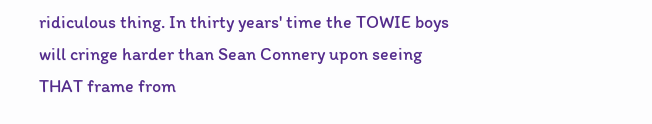ridiculous thing. In thirty years' time the TOWIE boys will cringe harder than Sean Connery upon seeing THAT frame from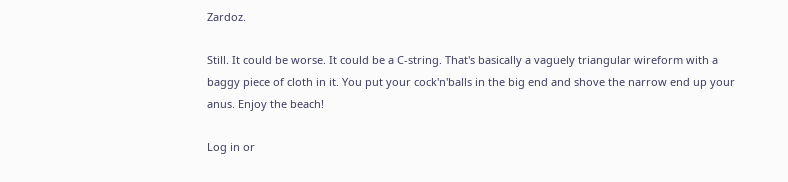Zardoz.

Still. It could be worse. It could be a C-string. That's basically a vaguely triangular wireform with a baggy piece of cloth in it. You put your cock'n'balls in the big end and shove the narrow end up your anus. Enjoy the beach!

Log in or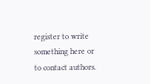register to write something here or to contact authors.